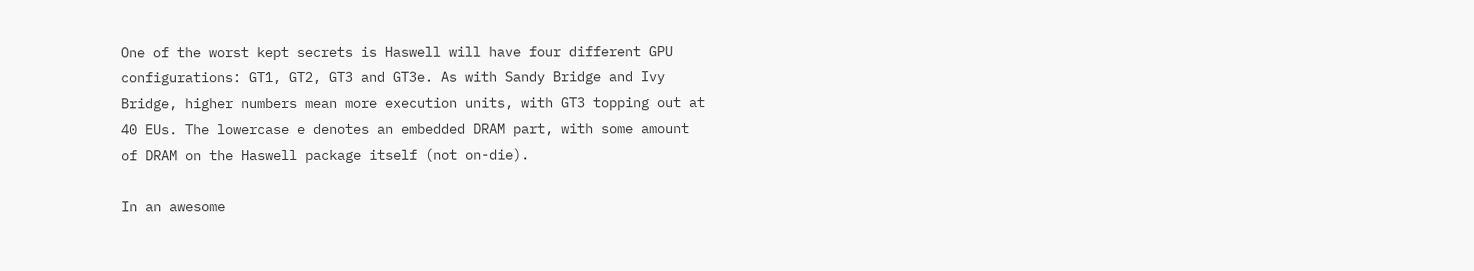One of the worst kept secrets is Haswell will have four different GPU configurations: GT1, GT2, GT3 and GT3e. As with Sandy Bridge and Ivy Bridge, higher numbers mean more execution units, with GT3 topping out at 40 EUs. The lowercase e denotes an embedded DRAM part, with some amount of DRAM on the Haswell package itself (not on-die).

In an awesome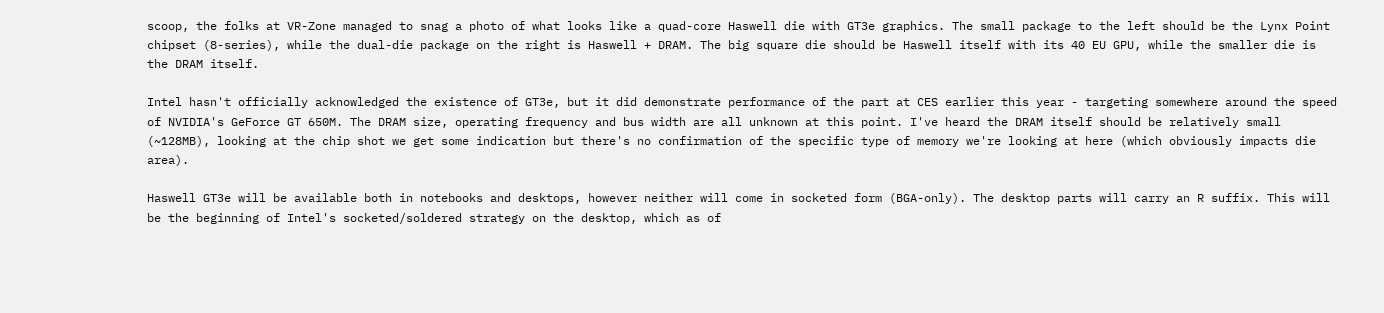scoop, the folks at VR-Zone managed to snag a photo of what looks like a quad-core Haswell die with GT3e graphics. The small package to the left should be the Lynx Point chipset (8-series), while the dual-die package on the right is Haswell + DRAM. The big square die should be Haswell itself with its 40 EU GPU, while the smaller die is the DRAM itself.

Intel hasn't officially acknowledged the existence of GT3e, but it did demonstrate performance of the part at CES earlier this year - targeting somewhere around the speed of NVIDIA's GeForce GT 650M. The DRAM size, operating frequency and bus width are all unknown at this point. I've heard the DRAM itself should be relatively small (~128MB), looking at the chip shot we get some indication but there's no confirmation of the specific type of memory we're looking at here (which obviously impacts die area).

Haswell GT3e will be available both in notebooks and desktops, however neither will come in socketed form (BGA-only). The desktop parts will carry an R suffix. This will be the beginning of Intel's socketed/soldered strategy on the desktop, which as of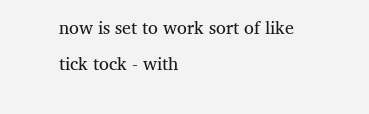now is set to work sort of like tick tock - with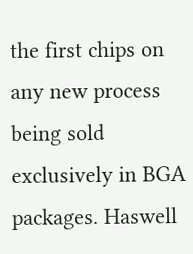the first chips on any new process being sold exclusively in BGA packages. Haswell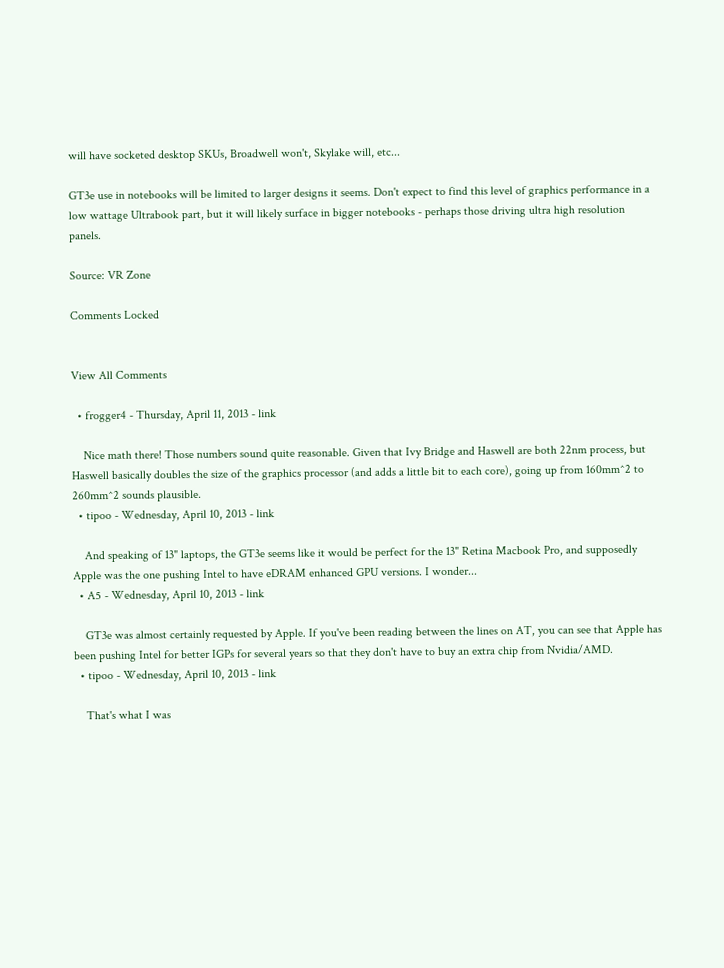will have socketed desktop SKUs, Broadwell won't, Skylake will, etc...

GT3e use in notebooks will be limited to larger designs it seems. Don't expect to find this level of graphics performance in a low wattage Ultrabook part, but it will likely surface in bigger notebooks - perhaps those driving ultra high resolution panels.

Source: VR Zone

Comments Locked


View All Comments

  • frogger4 - Thursday, April 11, 2013 - link

    Nice math there! Those numbers sound quite reasonable. Given that Ivy Bridge and Haswell are both 22nm process, but Haswell basically doubles the size of the graphics processor (and adds a little bit to each core), going up from 160mm^2 to 260mm^2 sounds plausible.
  • tipoo - Wednesday, April 10, 2013 - link

    And speaking of 13" laptops, the GT3e seems like it would be perfect for the 13" Retina Macbook Pro, and supposedly Apple was the one pushing Intel to have eDRAM enhanced GPU versions. I wonder...
  • A5 - Wednesday, April 10, 2013 - link

    GT3e was almost certainly requested by Apple. If you've been reading between the lines on AT, you can see that Apple has been pushing Intel for better IGPs for several years so that they don't have to buy an extra chip from Nvidia/AMD.
  • tipoo - Wednesday, April 10, 2013 - link

    That's what I was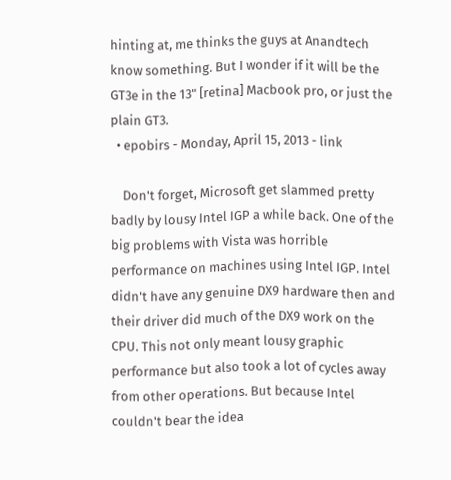hinting at, me thinks the guys at Anandtech know something. But I wonder if it will be the GT3e in the 13" [retina] Macbook pro, or just the plain GT3.
  • epobirs - Monday, April 15, 2013 - link

    Don't forget, Microsoft get slammed pretty badly by lousy Intel IGP a while back. One of the big problems with Vista was horrible performance on machines using Intel IGP. Intel didn't have any genuine DX9 hardware then and their driver did much of the DX9 work on the CPU. This not only meant lousy graphic performance but also took a lot of cycles away from other operations. But because Intel couldn't bear the idea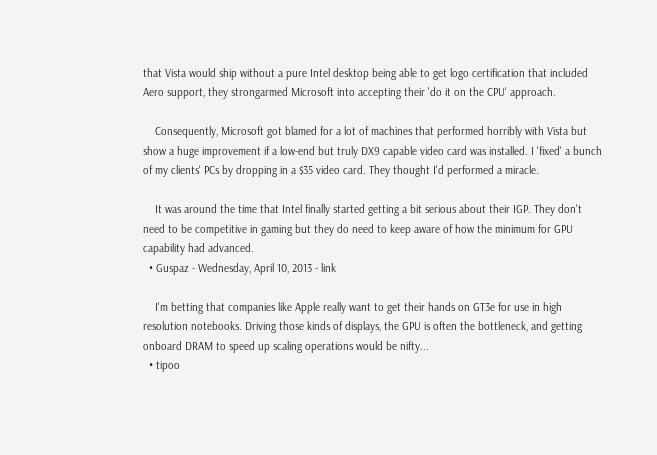that Vista would ship without a pure Intel desktop being able to get logo certification that included Aero support, they strongarmed Microsoft into accepting their 'do it on the CPU' approach.

    Consequently, Microsoft got blamed for a lot of machines that performed horribly with Vista but show a huge improvement if a low-end but truly DX9 capable video card was installed. I 'fixed' a bunch of my clients' PCs by dropping in a $35 video card. They thought I'd performed a miracle.

    It was around the time that Intel finally started getting a bit serious about their IGP. They don't need to be competitive in gaming but they do need to keep aware of how the minimum for GPU capability had advanced.
  • Guspaz - Wednesday, April 10, 2013 - link

    I'm betting that companies like Apple really want to get their hands on GT3e for use in high resolution notebooks. Driving those kinds of displays, the GPU is often the bottleneck, and getting onboard DRAM to speed up scaling operations would be nifty...
  • tipoo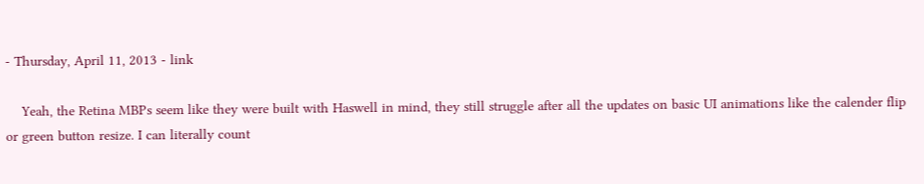- Thursday, April 11, 2013 - link

    Yeah, the Retina MBPs seem like they were built with Haswell in mind, they still struggle after all the updates on basic UI animations like the calender flip or green button resize. I can literally count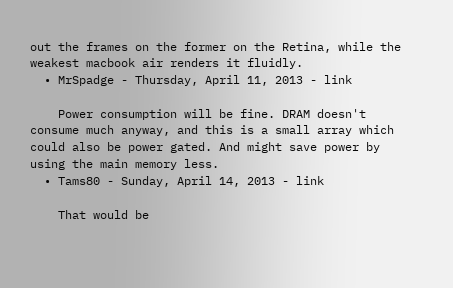out the frames on the former on the Retina, while the weakest macbook air renders it fluidly.
  • MrSpadge - Thursday, April 11, 2013 - link

    Power consumption will be fine. DRAM doesn't consume much anyway, and this is a small array which could also be power gated. And might save power by using the main memory less.
  • Tams80 - Sunday, April 14, 2013 - link

    That would be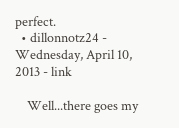perfect.
  • dillonnotz24 - Wednesday, April 10, 2013 - link

    Well...there goes my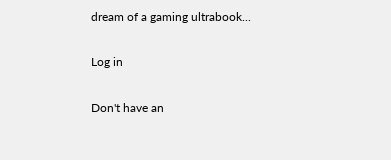dream of a gaming ultrabook...

Log in

Don't have an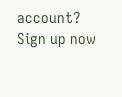account? Sign up now